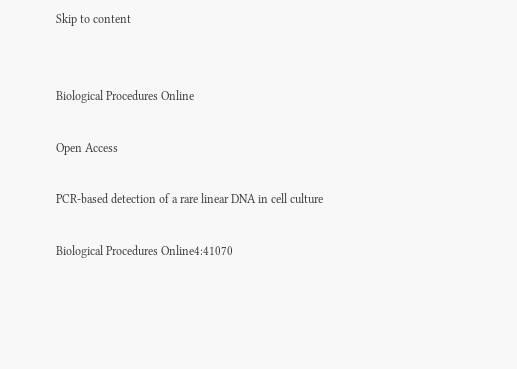Skip to content


Biological Procedures Online

Open Access

PCR-based detection of a rare linear DNA in cell culture

Biological Procedures Online4:41070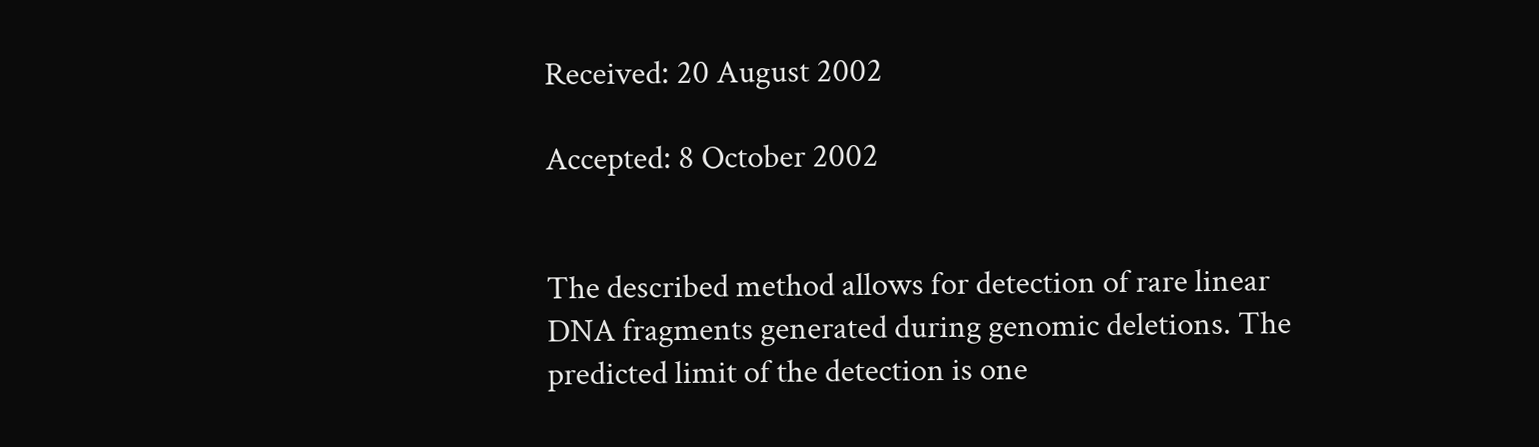Received: 20 August 2002

Accepted: 8 October 2002


The described method allows for detection of rare linear DNA fragments generated during genomic deletions. The predicted limit of the detection is one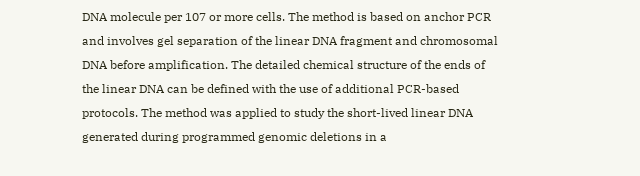DNA molecule per 107 or more cells. The method is based on anchor PCR and involves gel separation of the linear DNA fragment and chromosomal DNA before amplification. The detailed chemical structure of the ends of the linear DNA can be defined with the use of additional PCR-based protocols. The method was applied to study the short-lived linear DNA generated during programmed genomic deletions in a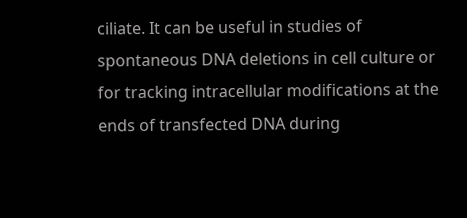ciliate. It can be useful in studies of spontaneous DNA deletions in cell culture or for tracking intracellular modifications at the ends of transfected DNA during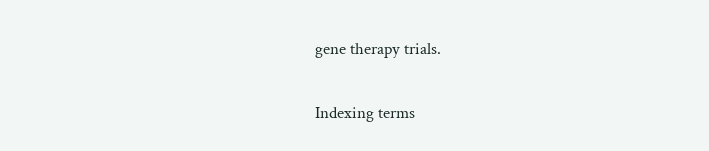gene therapy trials.

Indexing terms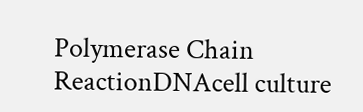Polymerase Chain ReactionDNAcell culture